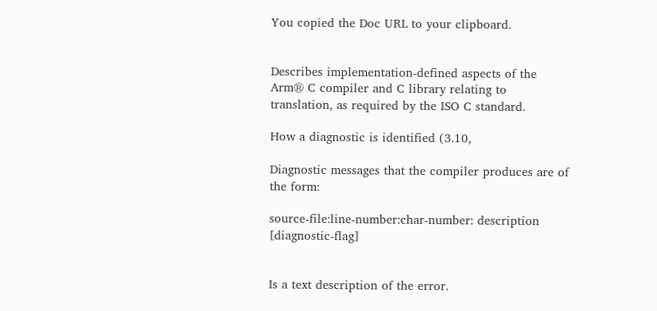You copied the Doc URL to your clipboard.


Describes implementation-defined aspects of the Arm® C compiler and C library relating to translation, as required by the ISO C standard.

How a diagnostic is identified (3.10,

Diagnostic messages that the compiler produces are of the form:

source-file:line-number:char-number: description [diagnostic-flag]


Is a text description of the error.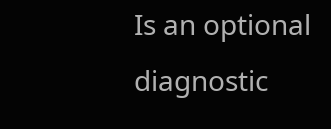Is an optional diagnostic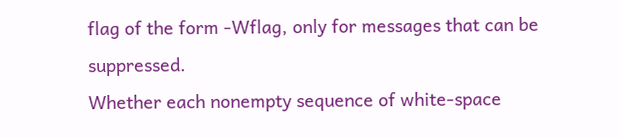flag of the form -Wflag, only for messages that can be suppressed.
Whether each nonempty sequence of white-space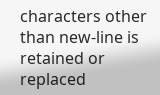characters other than new-line is retained or replaced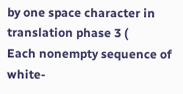by one space character in translation phase 3 (
Each nonempty sequence of white-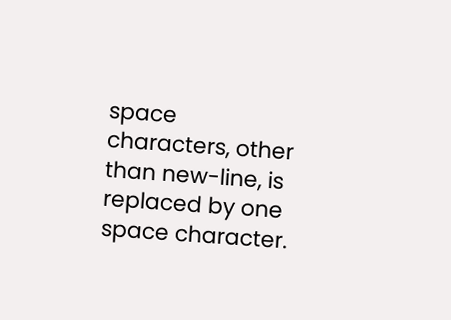space characters, other than new-line, is replaced by one space character.